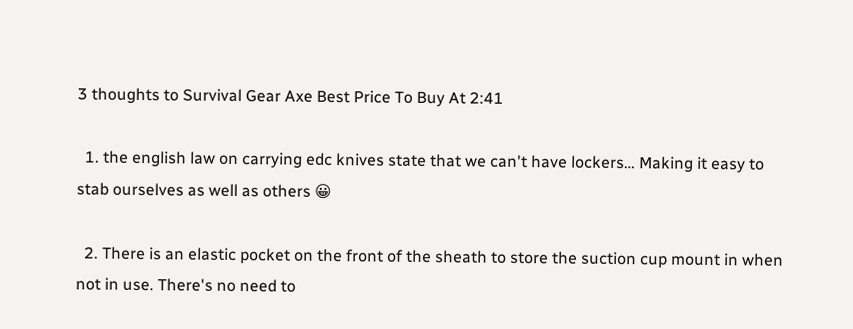3 thoughts to Survival Gear Axe Best Price To Buy At 2:41

  1. the english law on carrying edc knives state that we can't have lockers… Making it easy to stab ourselves as well as others 😀

  2. There is an elastic pocket on the front of the sheath to store the suction cup mount in when not in use. There's no need to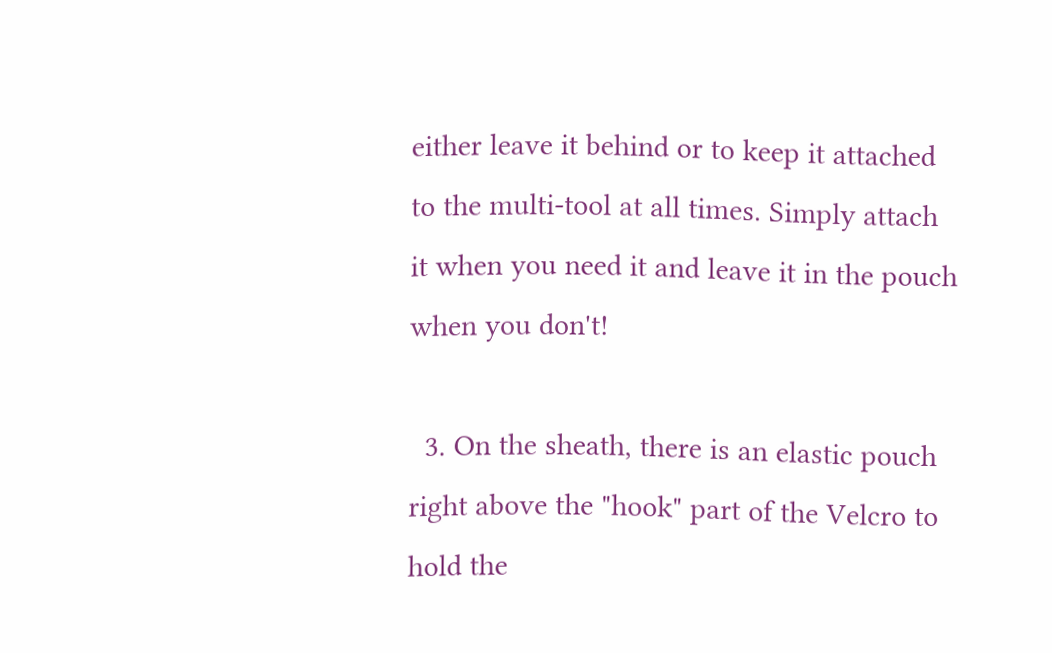either leave it behind or to keep it attached to the multi-tool at all times. Simply attach it when you need it and leave it in the pouch when you don't!

  3. On the sheath, there is an elastic pouch right above the "hook" part of the Velcro to hold the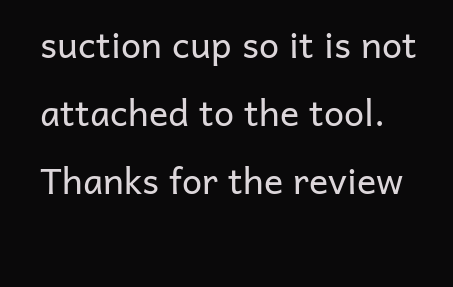suction cup so it is not attached to the tool. Thanks for the review